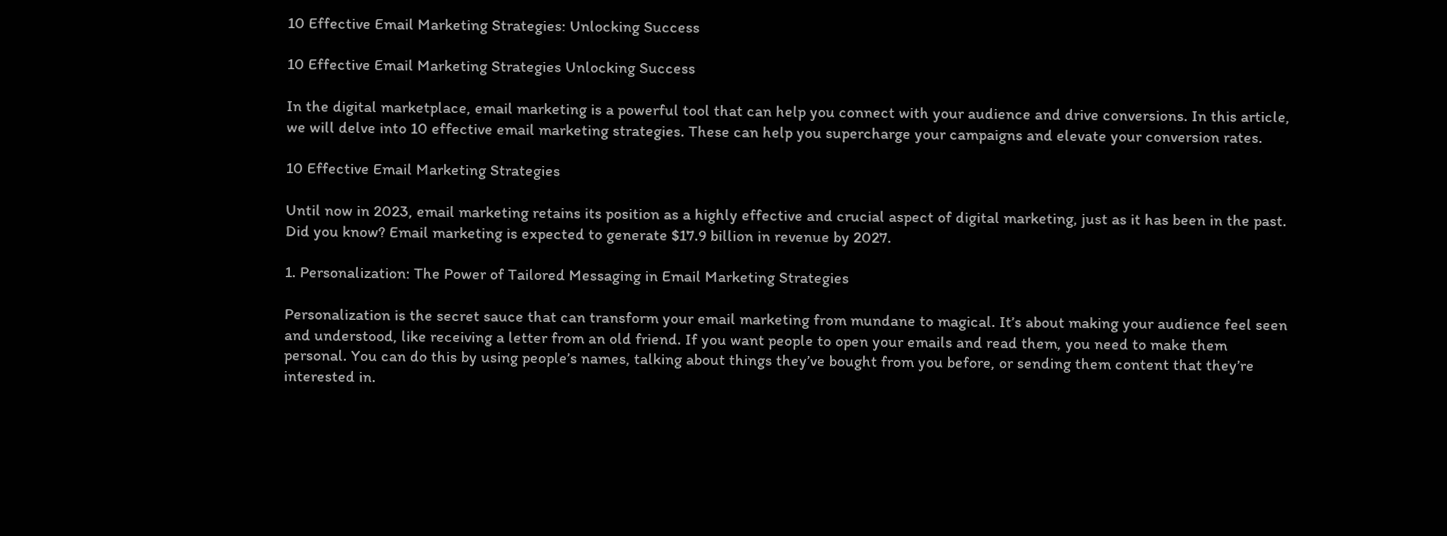10 Effective Email Marketing Strategies: Unlocking Success

10 Effective Email Marketing Strategies Unlocking Success

In the digital marketplace, email marketing is a powerful tool that can help you connect with your audience and drive conversions. In this article, we will delve into 10 effective email marketing strategies. These can help you supercharge your campaigns and elevate your conversion rates.

10 Effective Email Marketing Strategies

Until now in 2023, email marketing retains its position as a highly effective and crucial aspect of digital marketing, just as it has been in the past. Did you know? Email marketing is expected to generate $17.9 billion in revenue by 2027.

1. Personalization: The Power of Tailored Messaging in Email Marketing Strategies

Personalization is the secret sauce that can transform your email marketing from mundane to magical. It’s about making your audience feel seen and understood, like receiving a letter from an old friend. If you want people to open your emails and read them, you need to make them personal. You can do this by using people’s names, talking about things they’ve bought from you before, or sending them content that they’re interested in.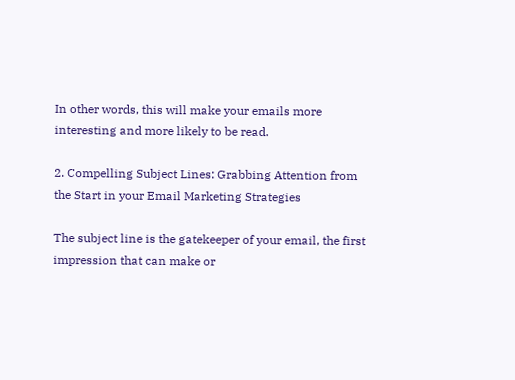In other words, this will make your emails more interesting and more likely to be read.

2. Compelling Subject Lines: Grabbing Attention from the Start in your Email Marketing Strategies

The subject line is the gatekeeper of your email, the first impression that can make or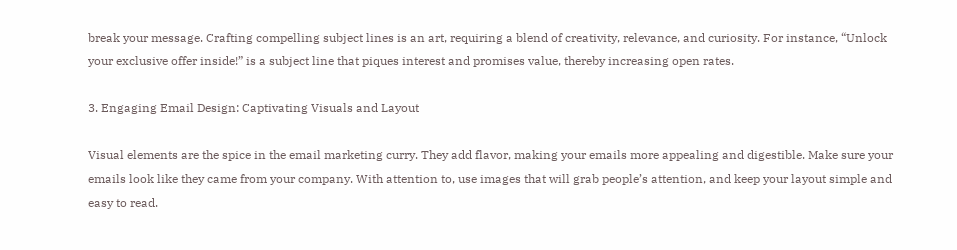break your message. Crafting compelling subject lines is an art, requiring a blend of creativity, relevance, and curiosity. For instance, “Unlock your exclusive offer inside!” is a subject line that piques interest and promises value, thereby increasing open rates.

3. Engaging Email Design: Captivating Visuals and Layout

Visual elements are the spice in the email marketing curry. They add flavor, making your emails more appealing and digestible. Make sure your emails look like they came from your company. With attention to, use images that will grab people’s attention, and keep your layout simple and easy to read.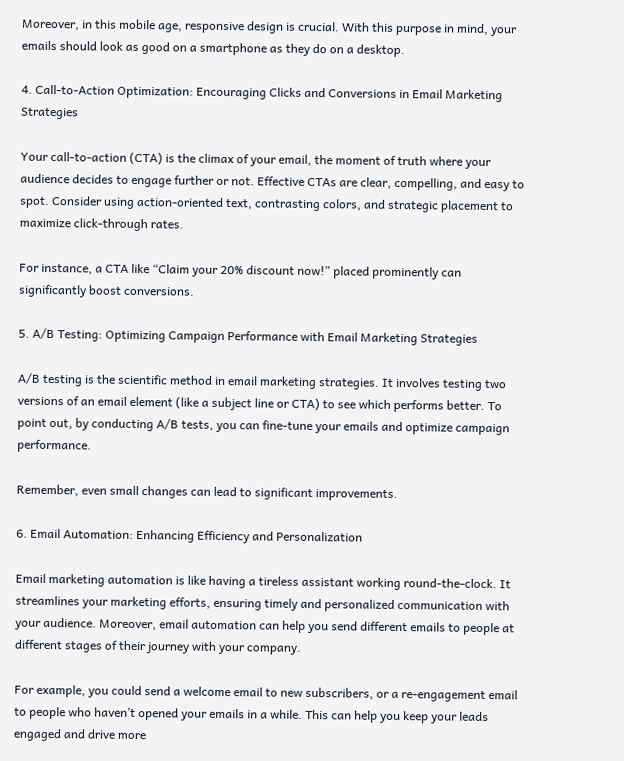Moreover, in this mobile age, responsive design is crucial. With this purpose in mind, your emails should look as good on a smartphone as they do on a desktop.

4. Call-to-Action Optimization: Encouraging Clicks and Conversions in Email Marketing Strategies

Your call-to-action (CTA) is the climax of your email, the moment of truth where your audience decides to engage further or not. Effective CTAs are clear, compelling, and easy to spot. Consider using action-oriented text, contrasting colors, and strategic placement to maximize click-through rates.

For instance, a CTA like “Claim your 20% discount now!” placed prominently can significantly boost conversions.

5. A/B Testing: Optimizing Campaign Performance with Email Marketing Strategies

A/B testing is the scientific method in email marketing strategies. It involves testing two versions of an email element (like a subject line or CTA) to see which performs better. To point out, by conducting A/B tests, you can fine-tune your emails and optimize campaign performance.

Remember, even small changes can lead to significant improvements.

6. Email Automation: Enhancing Efficiency and Personalization

Email marketing automation is like having a tireless assistant working round-the-clock. It streamlines your marketing efforts, ensuring timely and personalized communication with your audience. Moreover, email automation can help you send different emails to people at different stages of their journey with your company.

For example, you could send a welcome email to new subscribers, or a re-engagement email to people who haven’t opened your emails in a while. This can help you keep your leads engaged and drive more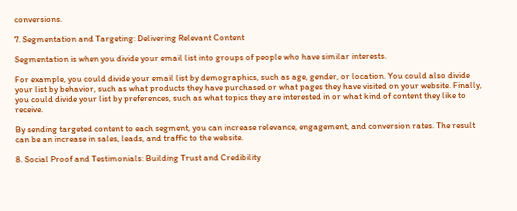conversions.

7. Segmentation and Targeting: Delivering Relevant Content

Segmentation is when you divide your email list into groups of people who have similar interests.

For example, you could divide your email list by demographics, such as age, gender, or location. You could also divide your list by behavior, such as what products they have purchased or what pages they have visited on your website. Finally, you could divide your list by preferences, such as what topics they are interested in or what kind of content they like to receive.

By sending targeted content to each segment, you can increase relevance, engagement, and conversion rates. The result can be an increase in sales, leads, and traffic to the website.

8. Social Proof and Testimonials: Building Trust and Credibility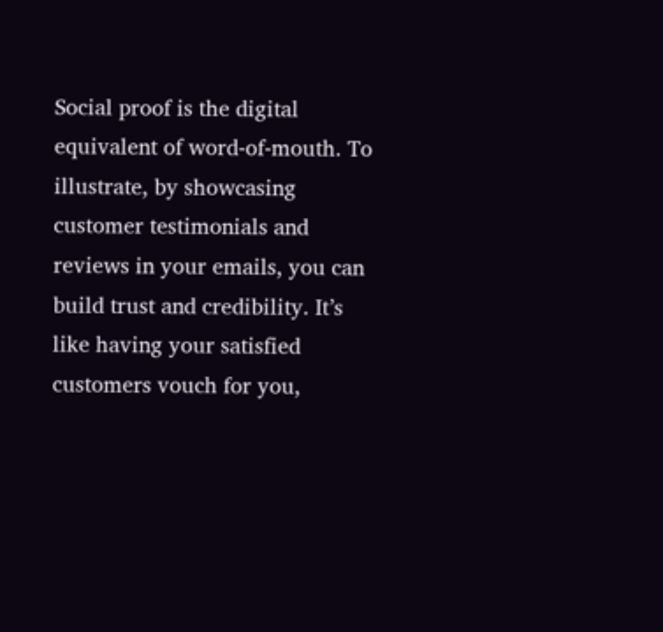Social proof is the digital equivalent of word-of-mouth. To illustrate, by showcasing customer testimonials and reviews in your emails, you can build trust and credibility. It’s like having your satisfied customers vouch for you,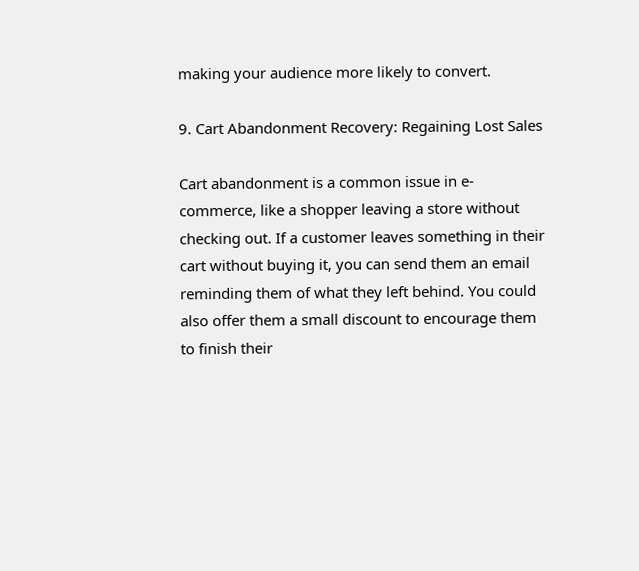making your audience more likely to convert.

9. Cart Abandonment Recovery: Regaining Lost Sales

Cart abandonment is a common issue in e-commerce, like a shopper leaving a store without checking out. If a customer leaves something in their cart without buying it, you can send them an email reminding them of what they left behind. You could also offer them a small discount to encourage them to finish their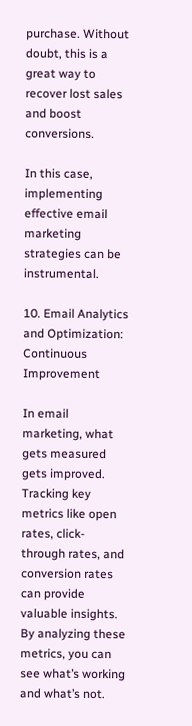purchase. Without doubt, this is a great way to recover lost sales and boost conversions.

In this case, implementing effective email marketing strategies can be instrumental.

10. Email Analytics and Optimization: Continuous Improvement

In email marketing, what gets measured gets improved. Tracking key metrics like open rates, click-through rates, and conversion rates can provide valuable insights. By analyzing these metrics, you can see what’s working and what’s not.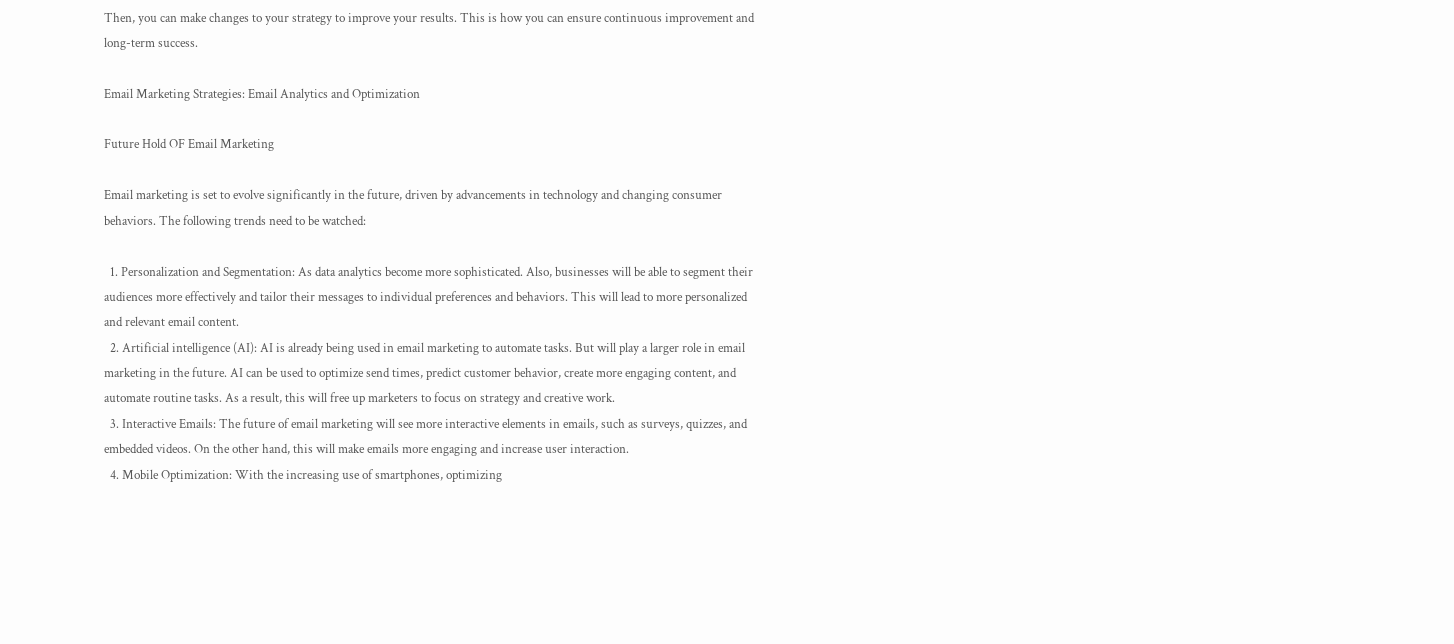Then, you can make changes to your strategy to improve your results. This is how you can ensure continuous improvement and long-term success.

Email Marketing Strategies: Email Analytics and Optimization

Future Hold OF Email Marketing

Email marketing is set to evolve significantly in the future, driven by advancements in technology and changing consumer behaviors. The following trends need to be watched:

  1. Personalization and Segmentation: As data analytics become more sophisticated. Also, businesses will be able to segment their audiences more effectively and tailor their messages to individual preferences and behaviors. This will lead to more personalized and relevant email content.
  2. Artificial intelligence (AI): AI is already being used in email marketing to automate tasks. But will play a larger role in email marketing in the future. AI can be used to optimize send times, predict customer behavior, create more engaging content, and automate routine tasks. As a result, this will free up marketers to focus on strategy and creative work.
  3. Interactive Emails: The future of email marketing will see more interactive elements in emails, such as surveys, quizzes, and embedded videos. On the other hand, this will make emails more engaging and increase user interaction.
  4. Mobile Optimization: With the increasing use of smartphones, optimizing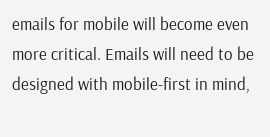emails for mobile will become even more critical. Emails will need to be designed with mobile-first in mind,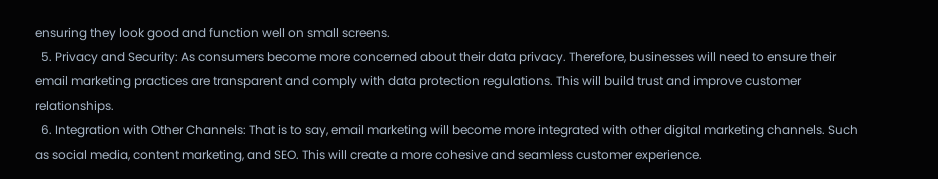ensuring they look good and function well on small screens.
  5. Privacy and Security: As consumers become more concerned about their data privacy. Therefore, businesses will need to ensure their email marketing practices are transparent and comply with data protection regulations. This will build trust and improve customer relationships.
  6. Integration with Other Channels: That is to say, email marketing will become more integrated with other digital marketing channels. Such as social media, content marketing, and SEO. This will create a more cohesive and seamless customer experience.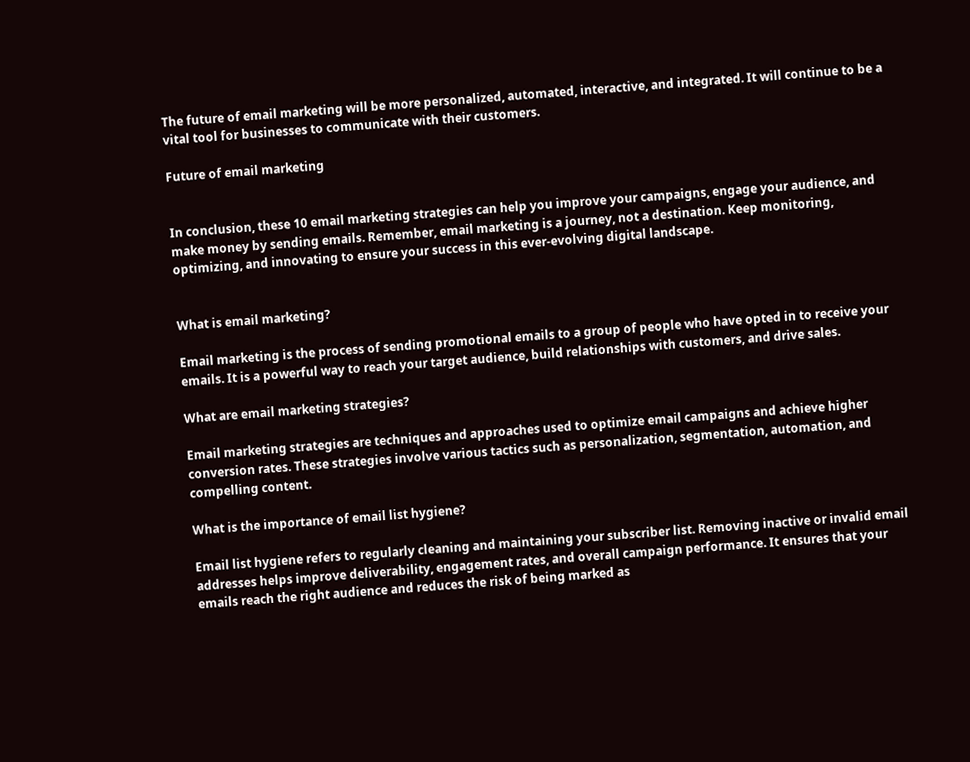The future of email marketing will be more personalized, automated, interactive, and integrated. It will continue to be a vital tool for businesses to communicate with their customers.

Future of email marketing


In conclusion, these 10 email marketing strategies can help you improve your campaigns, engage your audience, and make money by sending emails. Remember, email marketing is a journey, not a destination. Keep monitoring, optimizing, and innovating to ensure your success in this ever-evolving digital landscape.


What is email marketing?

Email marketing is the process of sending promotional emails to a group of people who have opted in to receive your emails. It is a powerful way to reach your target audience, build relationships with customers, and drive sales.

What are email marketing strategies?

Email marketing strategies are techniques and approaches used to optimize email campaigns and achieve higher conversion rates. These strategies involve various tactics such as personalization, segmentation, automation, and compelling content.

What is the importance of email list hygiene?

Email list hygiene refers to regularly cleaning and maintaining your subscriber list. Removing inactive or invalid email addresses helps improve deliverability, engagement rates, and overall campaign performance. It ensures that your emails reach the right audience and reduces the risk of being marked as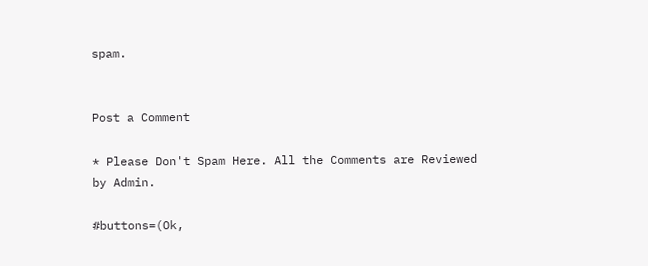spam.


Post a Comment

* Please Don't Spam Here. All the Comments are Reviewed by Admin.

#buttons=(Ok,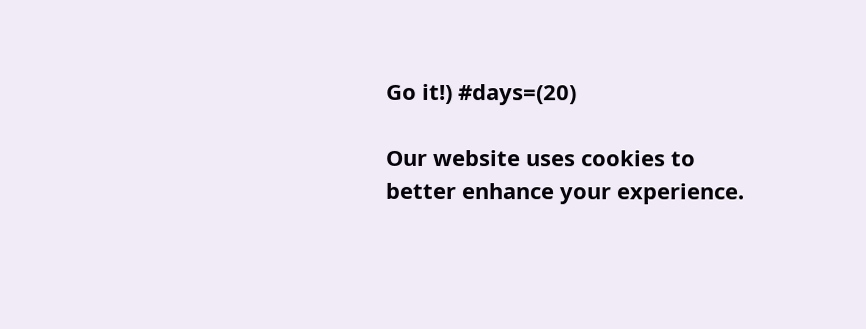Go it!) #days=(20)

Our website uses cookies to better enhance your experience.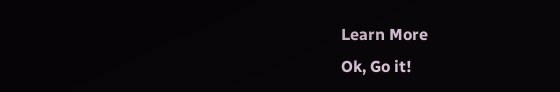Learn More
Ok, Go it!